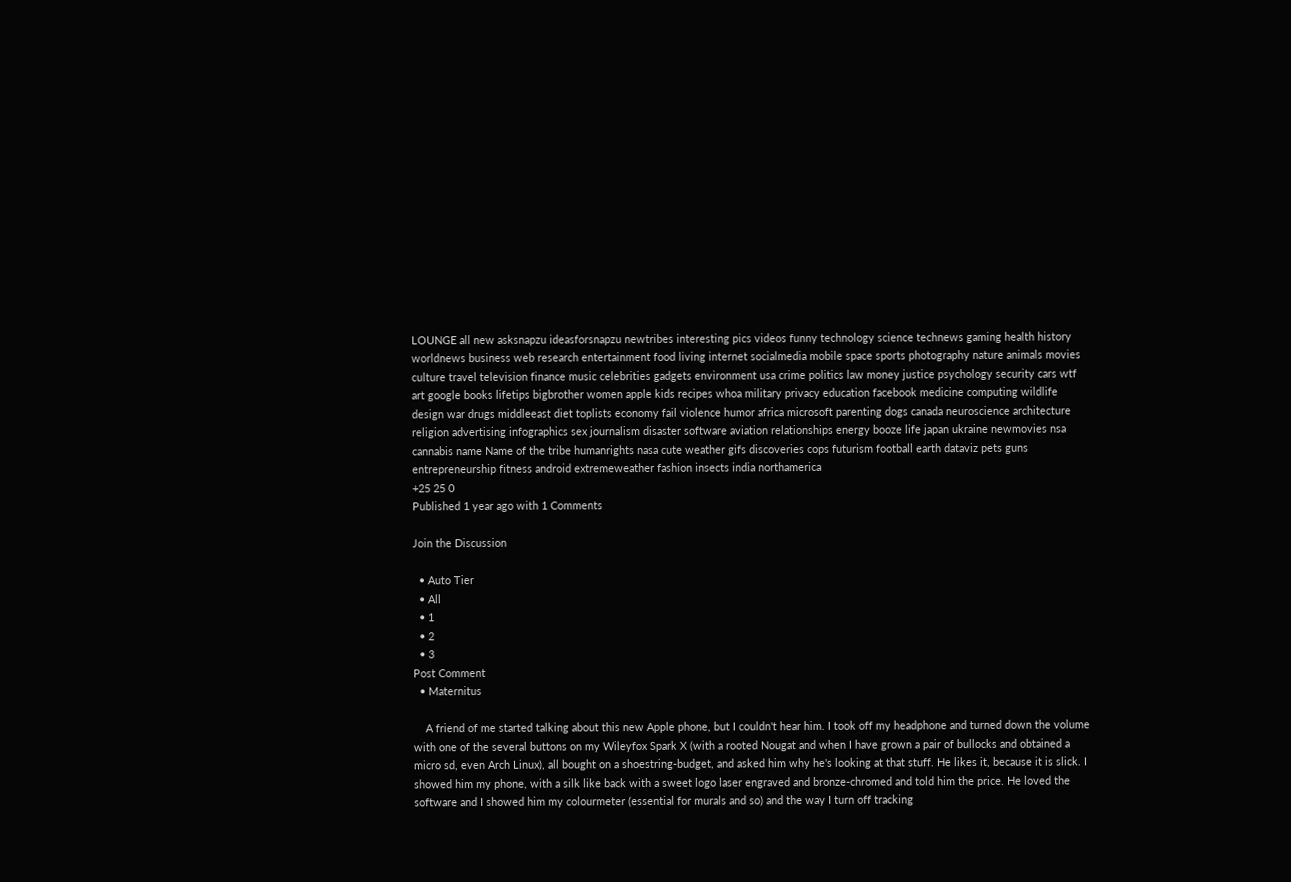LOUNGE all new asksnapzu ideasforsnapzu newtribes interesting pics videos funny technology science technews gaming health history worldnews business web research entertainment food living internet socialmedia mobile space sports photography nature animals movies culture travel television finance music celebrities gadgets environment usa crime politics law money justice psychology security cars wtf art google books lifetips bigbrother women apple kids recipes whoa military privacy education facebook medicine computing wildlife design war drugs middleeast diet toplists economy fail violence humor africa microsoft parenting dogs canada neuroscience architecture religion advertising infographics sex journalism disaster software aviation relationships energy booze life japan ukraine newmovies nsa cannabis name Name of the tribe humanrights nasa cute weather gifs discoveries cops futurism football earth dataviz pets guns entrepreneurship fitness android extremeweather fashion insects india northamerica
+25 25 0
Published 1 year ago with 1 Comments

Join the Discussion

  • Auto Tier
  • All
  • 1
  • 2
  • 3
Post Comment
  • Maternitus

    A friend of me started talking about this new Apple phone, but I couldn't hear him. I took off my headphone and turned down the volume with one of the several buttons on my Wileyfox Spark X (with a rooted Nougat and when I have grown a pair of bullocks and obtained a micro sd, even Arch Linux), all bought on a shoestring-budget, and asked him why he's looking at that stuff. He likes it, because it is slick. I showed him my phone, with a silk like back with a sweet logo laser engraved and bronze-chromed and told him the price. He loved the software and I showed him my colourmeter (essential for murals and so) and the way I turn off tracking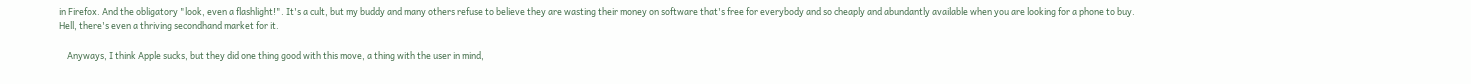in Firefox. And the obligatory "look, even a flashlight!". It's a cult, but my buddy and many others refuse to believe they are wasting their money on software that's free for everybody and so cheaply and abundantly available when you are looking for a phone to buy. Hell, there's even a thriving secondhand market for it.

    Anyways, I think Apple sucks, but they did one thing good with this move, a thing with the user in mind,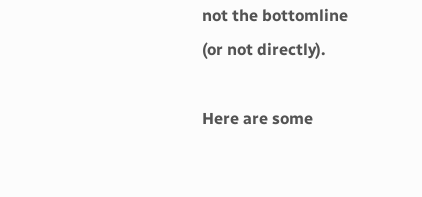not the bottomline (or not directly).

Here are some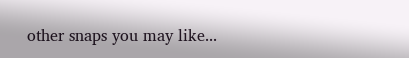other snaps you may like...